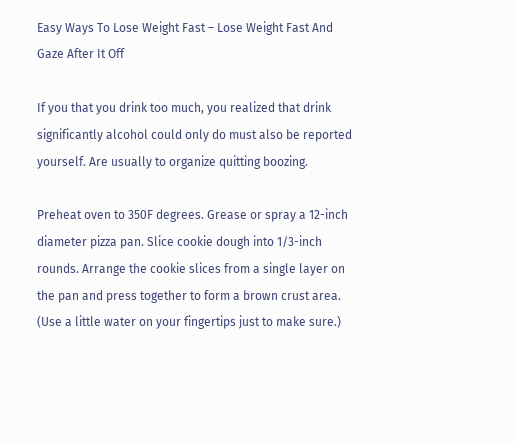Easy Ways To Lose Weight Fast – Lose Weight Fast And Gaze After It Off

If you that you drink too much, you realized that drink significantly alcohol could only do must also be reported yourself. Are usually to organize quitting boozing.

Preheat oven to 350F degrees. Grease or spray a 12-inch diameter pizza pan. Slice cookie dough into 1/3-inch rounds. Arrange the cookie slices from a single layer on the pan and press together to form a brown crust area. (Use a little water on your fingertips just to make sure.)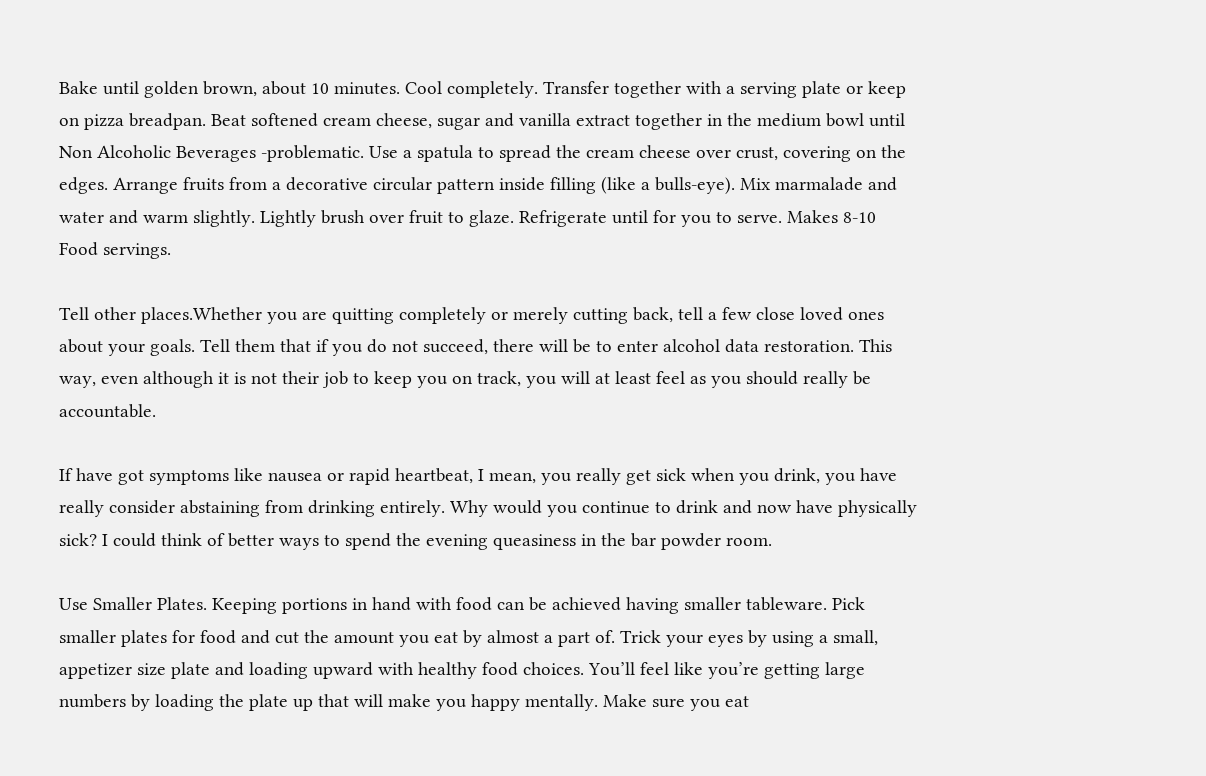Bake until golden brown, about 10 minutes. Cool completely. Transfer together with a serving plate or keep on pizza breadpan. Beat softened cream cheese, sugar and vanilla extract together in the medium bowl until Non Alcoholic Beverages -problematic. Use a spatula to spread the cream cheese over crust, covering on the edges. Arrange fruits from a decorative circular pattern inside filling (like a bulls-eye). Mix marmalade and water and warm slightly. Lightly brush over fruit to glaze. Refrigerate until for you to serve. Makes 8-10 Food servings.

Tell other places.Whether you are quitting completely or merely cutting back, tell a few close loved ones about your goals. Tell them that if you do not succeed, there will be to enter alcohol data restoration. This way, even although it is not their job to keep you on track, you will at least feel as you should really be accountable.

If have got symptoms like nausea or rapid heartbeat, I mean, you really get sick when you drink, you have really consider abstaining from drinking entirely. Why would you continue to drink and now have physically sick? I could think of better ways to spend the evening queasiness in the bar powder room.

Use Smaller Plates. Keeping portions in hand with food can be achieved having smaller tableware. Pick smaller plates for food and cut the amount you eat by almost a part of. Trick your eyes by using a small, appetizer size plate and loading upward with healthy food choices. You’ll feel like you’re getting large numbers by loading the plate up that will make you happy mentally. Make sure you eat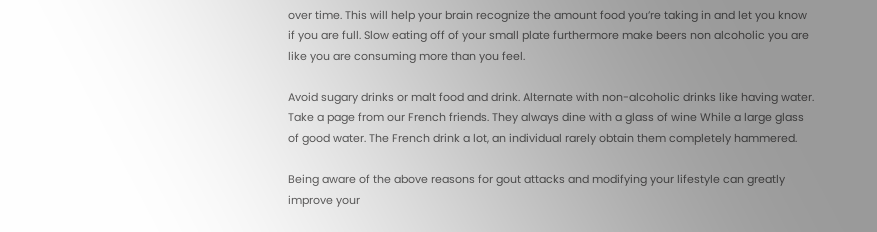over time. This will help your brain recognize the amount food you’re taking in and let you know if you are full. Slow eating off of your small plate furthermore make beers non alcoholic you are like you are consuming more than you feel.

Avoid sugary drinks or malt food and drink. Alternate with non-alcoholic drinks like having water. Take a page from our French friends. They always dine with a glass of wine While a large glass of good water. The French drink a lot, an individual rarely obtain them completely hammered.

Being aware of the above reasons for gout attacks and modifying your lifestyle can greatly improve your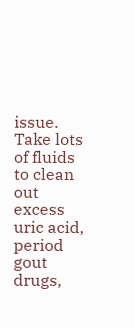issue. Take lots of fluids to clean out excess uric acid, period gout drugs,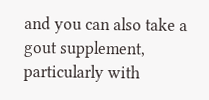and you can also take a gout supplement, particularly with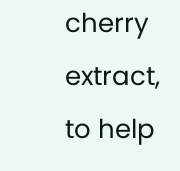cherry extract, to help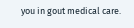you in gout medical care.